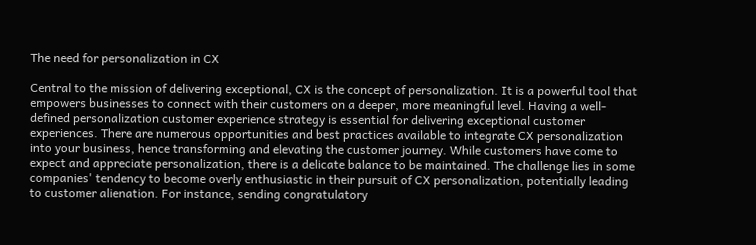The need for personalization in CX

Central to the mission of delivering exceptional, CX is the concept of personalization. It is a powerful tool that empowers businesses to connect with their customers on a deeper, more meaningful level. Having a well-defined personalization customer experience strategy is essential for delivering exceptional customer experiences. There are numerous opportunities and best practices available to integrate CX personalization into your business, hence transforming and elevating the customer journey. While customers have come to expect and appreciate personalization, there is a delicate balance to be maintained. The challenge lies in some companies' tendency to become overly enthusiastic in their pursuit of CX personalization, potentially leading to customer alienation. For instance, sending congratulatory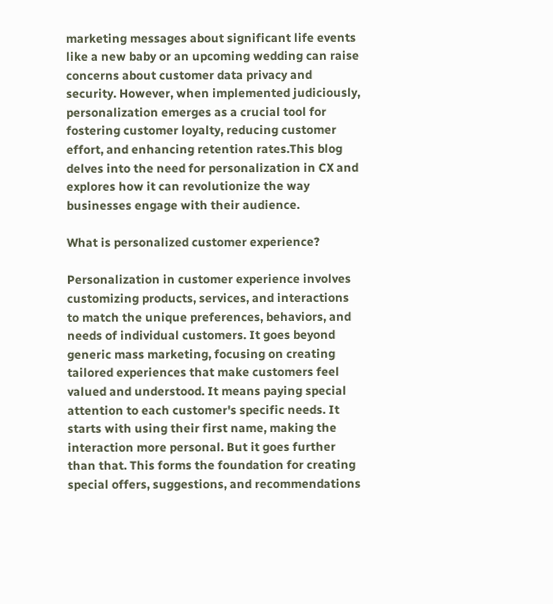marketing messages about significant life events like a new baby or an upcoming wedding can raise concerns about customer data privacy and security. However, when implemented judiciously, personalization emerges as a crucial tool for fostering customer loyalty, reducing customer effort, and enhancing retention rates.This blog delves into the need for personalization in CX and explores how it can revolutionize the way businesses engage with their audience.

What is personalized customer experience?

Personalization in customer experience involves customizing products, services, and interactions to match the unique preferences, behaviors, and needs of individual customers. It goes beyond generic mass marketing, focusing on creating tailored experiences that make customers feel valued and understood. It means paying special attention to each customer's specific needs. It starts with using their first name, making the interaction more personal. But it goes further than that. This forms the foundation for creating special offers, suggestions, and recommendations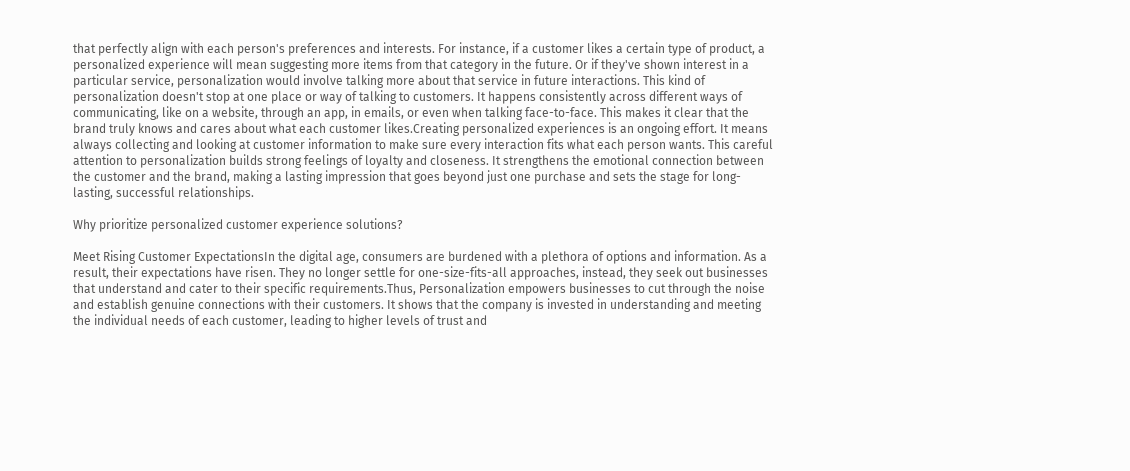that perfectly align with each person's preferences and interests. For instance, if a customer likes a certain type of product, a personalized experience will mean suggesting more items from that category in the future. Or if they've shown interest in a particular service, personalization would involve talking more about that service in future interactions. This kind of personalization doesn't stop at one place or way of talking to customers. It happens consistently across different ways of communicating, like on a website, through an app, in emails, or even when talking face-to-face. This makes it clear that the brand truly knows and cares about what each customer likes.Creating personalized experiences is an ongoing effort. It means always collecting and looking at customer information to make sure every interaction fits what each person wants. This careful attention to personalization builds strong feelings of loyalty and closeness. It strengthens the emotional connection between the customer and the brand, making a lasting impression that goes beyond just one purchase and sets the stage for long-lasting, successful relationships.

Why prioritize personalized customer experience solutions?

Meet Rising Customer ExpectationsIn the digital age, consumers are burdened with a plethora of options and information. As a result, their expectations have risen. They no longer settle for one-size-fits-all approaches, instead, they seek out businesses that understand and cater to their specific requirements.Thus, Personalization empowers businesses to cut through the noise and establish genuine connections with their customers. It shows that the company is invested in understanding and meeting the individual needs of each customer, leading to higher levels of trust and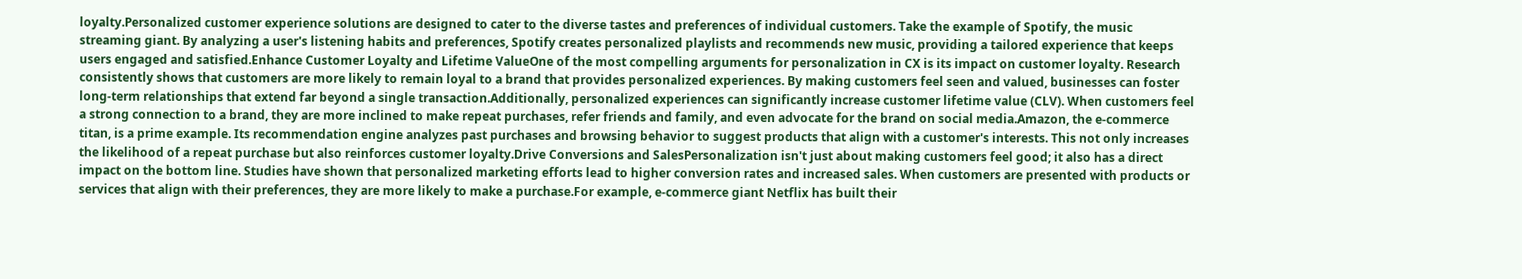loyalty.Personalized customer experience solutions are designed to cater to the diverse tastes and preferences of individual customers. Take the example of Spotify, the music streaming giant. By analyzing a user's listening habits and preferences, Spotify creates personalized playlists and recommends new music, providing a tailored experience that keeps users engaged and satisfied.Enhance Customer Loyalty and Lifetime ValueOne of the most compelling arguments for personalization in CX is its impact on customer loyalty. Research consistently shows that customers are more likely to remain loyal to a brand that provides personalized experiences. By making customers feel seen and valued, businesses can foster long-term relationships that extend far beyond a single transaction.Additionally, personalized experiences can significantly increase customer lifetime value (CLV). When customers feel a strong connection to a brand, they are more inclined to make repeat purchases, refer friends and family, and even advocate for the brand on social media.Amazon, the e-commerce titan, is a prime example. Its recommendation engine analyzes past purchases and browsing behavior to suggest products that align with a customer's interests. This not only increases the likelihood of a repeat purchase but also reinforces customer loyalty.Drive Conversions and SalesPersonalization isn't just about making customers feel good; it also has a direct impact on the bottom line. Studies have shown that personalized marketing efforts lead to higher conversion rates and increased sales. When customers are presented with products or services that align with their preferences, they are more likely to make a purchase.For example, e-commerce giant Netflix has built their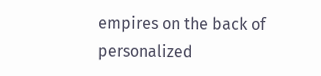empires on the back of personalized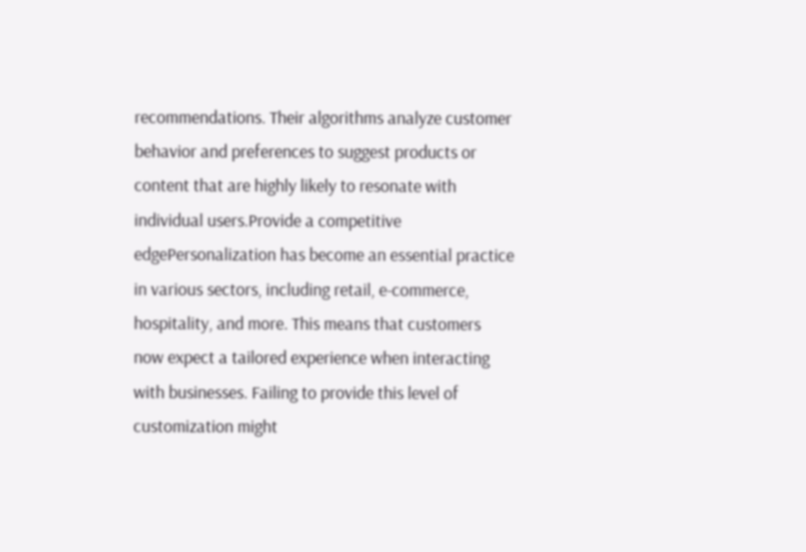recommendations. Their algorithms analyze customer behavior and preferences to suggest products or content that are highly likely to resonate with individual users.Provide a competitive edgePersonalization has become an essential practice in various sectors, including retail, e-commerce, hospitality, and more. This means that customers now expect a tailored experience when interacting with businesses. Failing to provide this level of customization might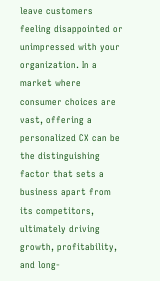leave customers feeling disappointed or unimpressed with your organization. In a market where consumer choices are vast, offering a personalized CX can be the distinguishing factor that sets a business apart from its competitors, ultimately driving growth, profitability, and long-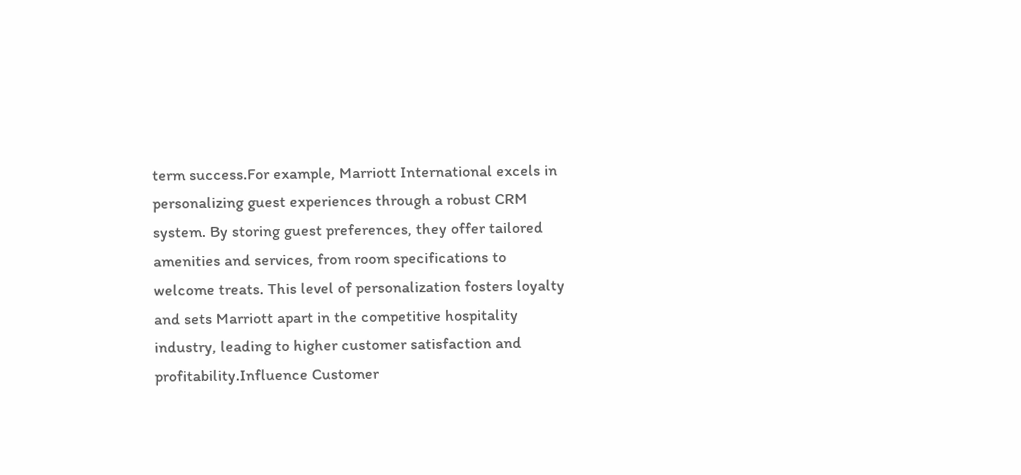term success.For example, Marriott International excels in personalizing guest experiences through a robust CRM system. By storing guest preferences, they offer tailored amenities and services, from room specifications to welcome treats. This level of personalization fosters loyalty and sets Marriott apart in the competitive hospitality industry, leading to higher customer satisfaction and profitability.Influence Customer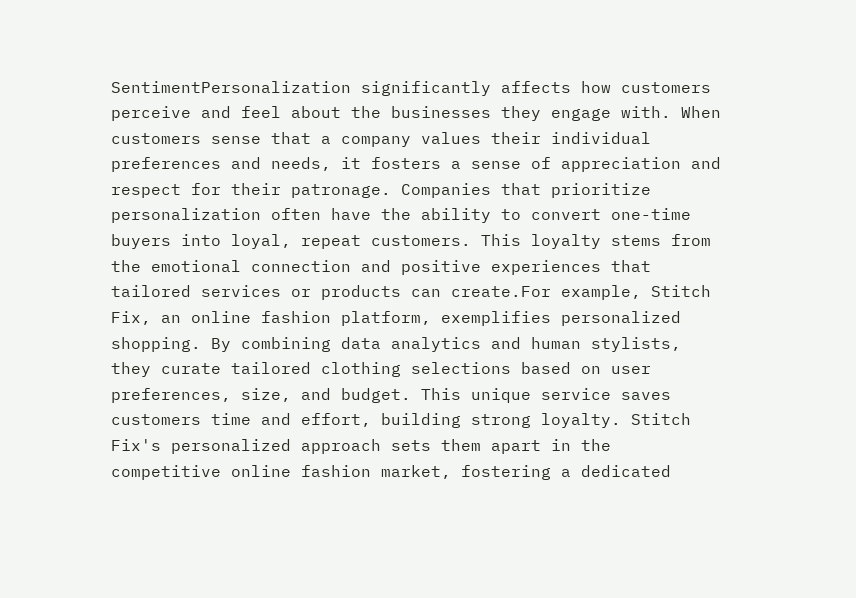SentimentPersonalization significantly affects how customers perceive and feel about the businesses they engage with. When customers sense that a company values their individual preferences and needs, it fosters a sense of appreciation and respect for their patronage. Companies that prioritize personalization often have the ability to convert one-time buyers into loyal, repeat customers. This loyalty stems from the emotional connection and positive experiences that tailored services or products can create.For example, Stitch Fix, an online fashion platform, exemplifies personalized shopping. By combining data analytics and human stylists, they curate tailored clothing selections based on user preferences, size, and budget. This unique service saves customers time and effort, building strong loyalty. Stitch Fix's personalized approach sets them apart in the competitive online fashion market, fostering a dedicated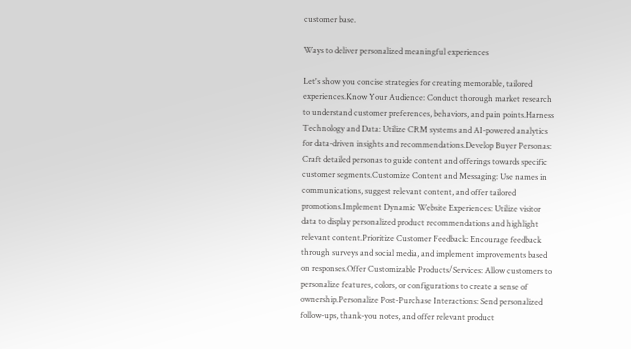customer base.

Ways to deliver personalized meaningful experiences

Let's show you concise strategies for creating memorable, tailored experiences.Know Your Audience: Conduct thorough market research to understand customer preferences, behaviors, and pain points.Harness Technology and Data: Utilize CRM systems and AI-powered analytics for data-driven insights and recommendations.Develop Buyer Personas: Craft detailed personas to guide content and offerings towards specific customer segments.Customize Content and Messaging: Use names in communications, suggest relevant content, and offer tailored promotions.Implement Dynamic Website Experiences: Utilize visitor data to display personalized product recommendations and highlight relevant content.Prioritize Customer Feedback: Encourage feedback through surveys and social media, and implement improvements based on responses.Offer Customizable Products/Services: Allow customers to personalize features, colors, or configurations to create a sense of ownership.Personalize Post-Purchase Interactions: Send personalized follow-ups, thank-you notes, and offer relevant product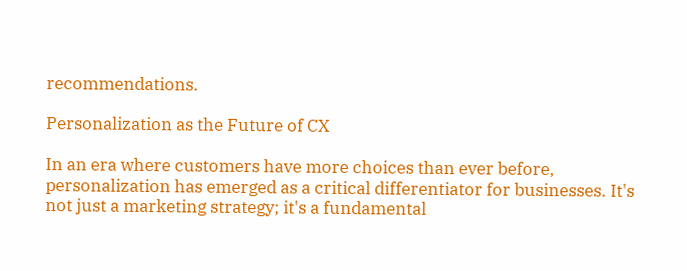recommendations.

Personalization as the Future of CX

In an era where customers have more choices than ever before, personalization has emerged as a critical differentiator for businesses. It's not just a marketing strategy; it's a fundamental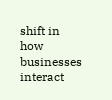shift in how businesses interact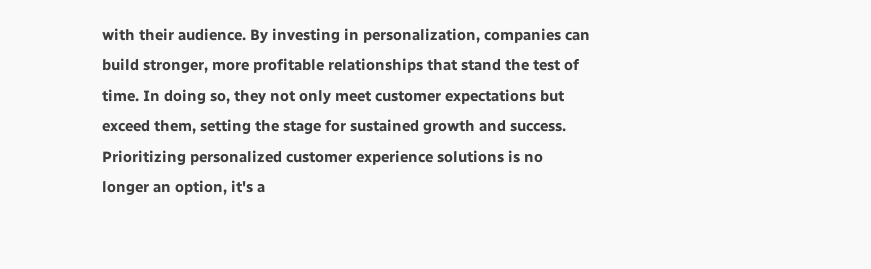with their audience. By investing in personalization, companies can build stronger, more profitable relationships that stand the test of time. In doing so, they not only meet customer expectations but exceed them, setting the stage for sustained growth and success. Prioritizing personalized customer experience solutions is no longer an option, it's a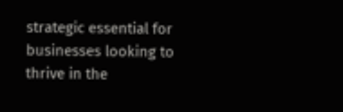strategic essential for businesses looking to thrive in the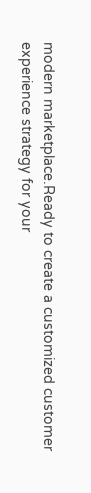modern marketplace.Ready to create a customized customer experience strategy for your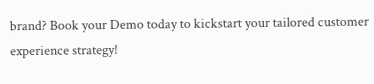brand? Book your Demo today to kickstart your tailored customer experience strategy!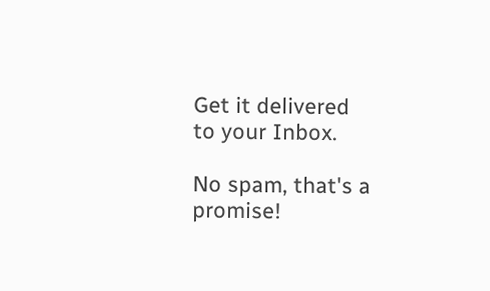Get it delivered
to your Inbox.

No spam, that's a promise!